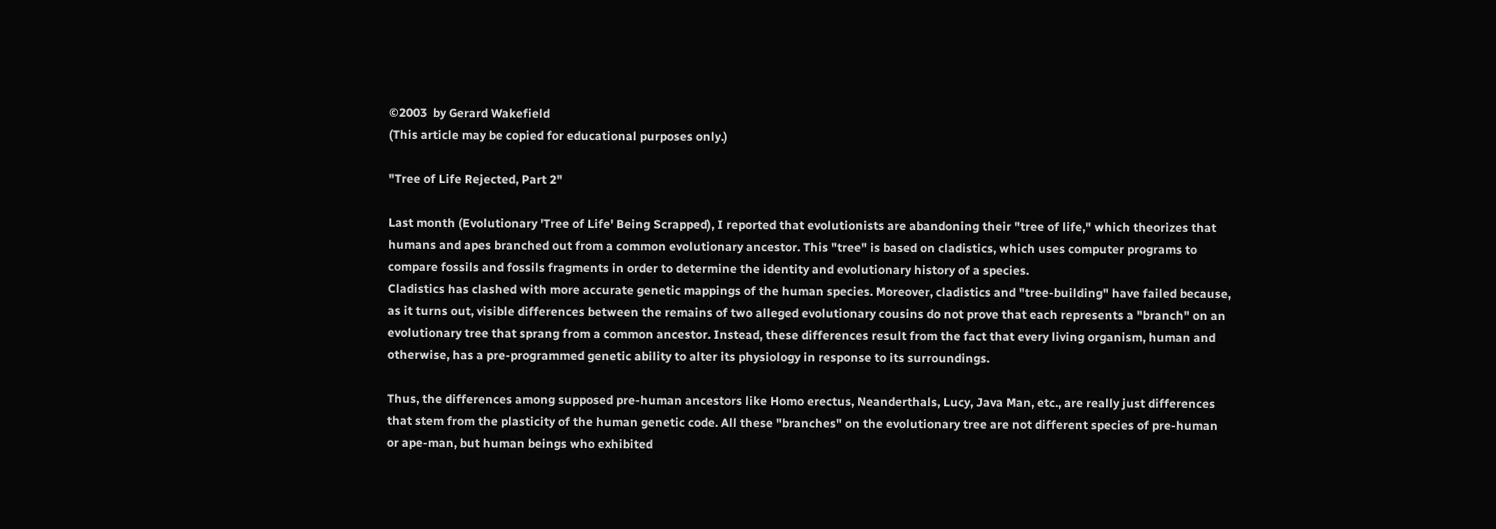©2003  by Gerard Wakefield
(This article may be copied for educational purposes only.)

"Tree of Life Rejected, Part 2"

Last month (Evolutionary 'Tree of Life' Being Scrapped), I reported that evolutionists are abandoning their "tree of life," which theorizes that humans and apes branched out from a common evolutionary ancestor. This "tree" is based on cladistics, which uses computer programs to compare fossils and fossils fragments in order to determine the identity and evolutionary history of a species.
Cladistics has clashed with more accurate genetic mappings of the human species. Moreover, cladistics and "tree-building" have failed because, as it turns out, visible differences between the remains of two alleged evolutionary cousins do not prove that each represents a "branch" on an evolutionary tree that sprang from a common ancestor. Instead, these differences result from the fact that every living organism, human and otherwise, has a pre-programmed genetic ability to alter its physiology in response to its surroundings.

Thus, the differences among supposed pre-human ancestors like Homo erectus, Neanderthals, Lucy, Java Man, etc., are really just differences that stem from the plasticity of the human genetic code. All these "branches" on the evolutionary tree are not different species of pre-human or ape-man, but human beings who exhibited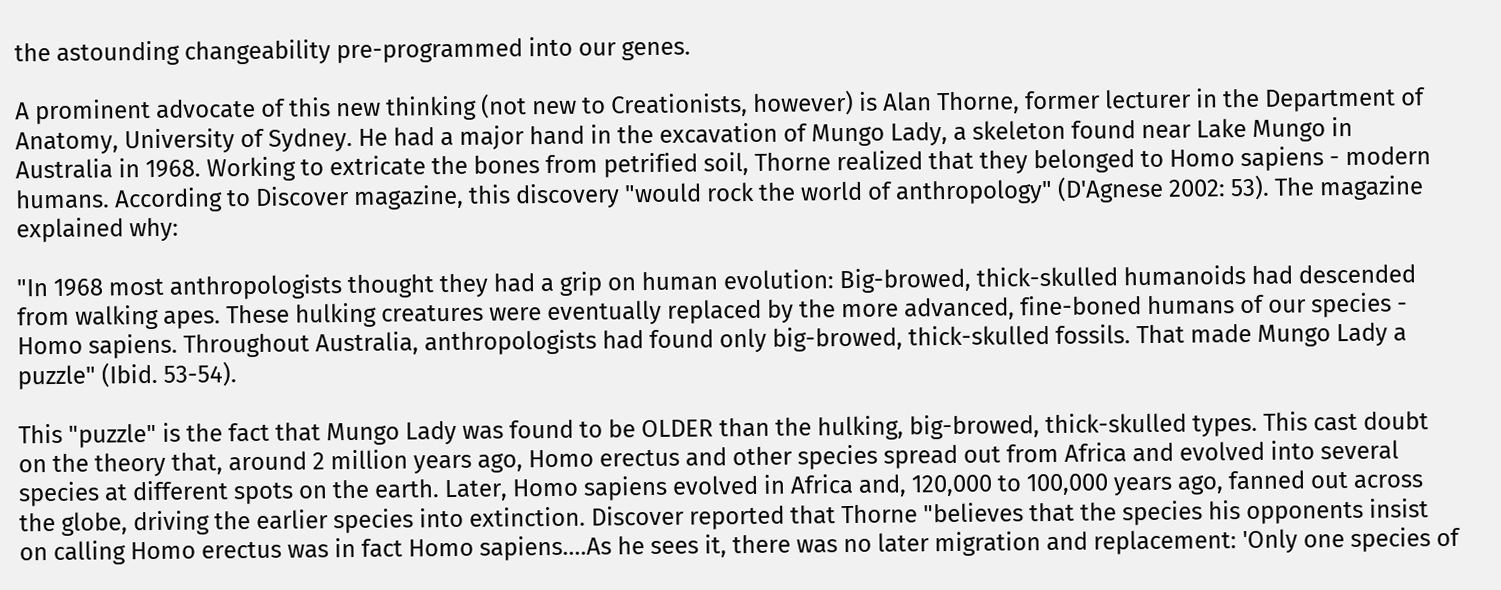the astounding changeability pre-programmed into our genes.

A prominent advocate of this new thinking (not new to Creationists, however) is Alan Thorne, former lecturer in the Department of Anatomy, University of Sydney. He had a major hand in the excavation of Mungo Lady, a skeleton found near Lake Mungo in Australia in 1968. Working to extricate the bones from petrified soil, Thorne realized that they belonged to Homo sapiens - modern humans. According to Discover magazine, this discovery "would rock the world of anthropology" (D'Agnese 2002: 53). The magazine explained why:

"In 1968 most anthropologists thought they had a grip on human evolution: Big-browed, thick-skulled humanoids had descended from walking apes. These hulking creatures were eventually replaced by the more advanced, fine-boned humans of our species - Homo sapiens. Throughout Australia, anthropologists had found only big-browed, thick-skulled fossils. That made Mungo Lady a puzzle" (Ibid. 53-54).

This "puzzle" is the fact that Mungo Lady was found to be OLDER than the hulking, big-browed, thick-skulled types. This cast doubt on the theory that, around 2 million years ago, Homo erectus and other species spread out from Africa and evolved into several species at different spots on the earth. Later, Homo sapiens evolved in Africa and, 120,000 to 100,000 years ago, fanned out across the globe, driving the earlier species into extinction. Discover reported that Thorne "believes that the species his opponents insist on calling Homo erectus was in fact Homo sapiens….As he sees it, there was no later migration and replacement: 'Only one species of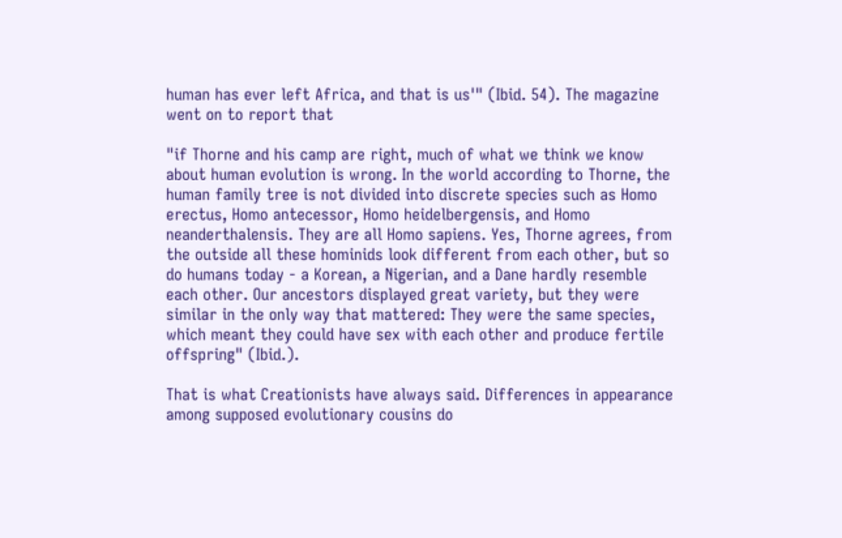human has ever left Africa, and that is us'" (Ibid. 54). The magazine went on to report that

"if Thorne and his camp are right, much of what we think we know about human evolution is wrong. In the world according to Thorne, the human family tree is not divided into discrete species such as Homo erectus, Homo antecessor, Homo heidelbergensis, and Homo neanderthalensis. They are all Homo sapiens. Yes, Thorne agrees, from the outside all these hominids look different from each other, but so do humans today - a Korean, a Nigerian, and a Dane hardly resemble each other. Our ancestors displayed great variety, but they were similar in the only way that mattered: They were the same species, which meant they could have sex with each other and produce fertile offspring" (Ibid.).

That is what Creationists have always said. Differences in appearance among supposed evolutionary cousins do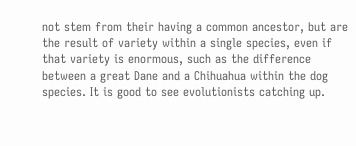not stem from their having a common ancestor, but are the result of variety within a single species, even if that variety is enormous, such as the difference between a great Dane and a Chihuahua within the dog species. It is good to see evolutionists catching up.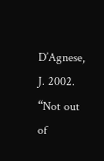D’Agnese, J. 2002. “Not out of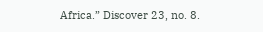Africa.” Discover 23, no. 8.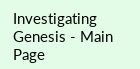Investigating Genesis - Main Page